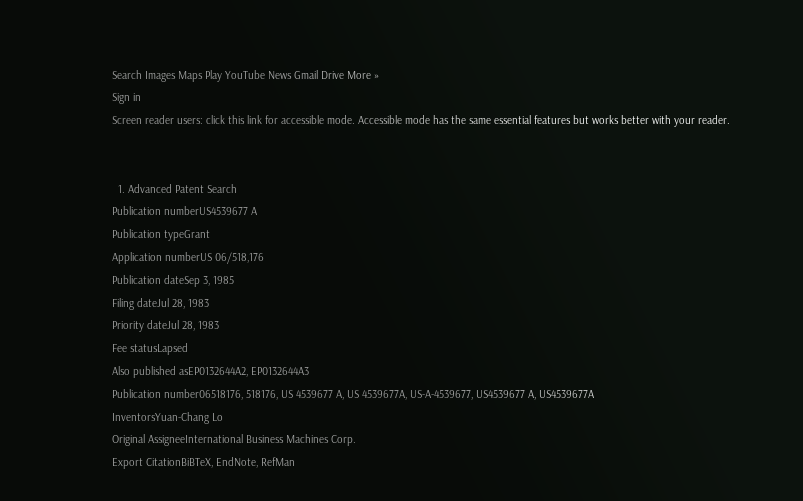Search Images Maps Play YouTube News Gmail Drive More »
Sign in
Screen reader users: click this link for accessible mode. Accessible mode has the same essential features but works better with your reader.


  1. Advanced Patent Search
Publication numberUS4539677 A
Publication typeGrant
Application numberUS 06/518,176
Publication dateSep 3, 1985
Filing dateJul 28, 1983
Priority dateJul 28, 1983
Fee statusLapsed
Also published asEP0132644A2, EP0132644A3
Publication number06518176, 518176, US 4539677 A, US 4539677A, US-A-4539677, US4539677 A, US4539677A
InventorsYuan-Chang Lo
Original AssigneeInternational Business Machines Corp.
Export CitationBiBTeX, EndNote, RefMan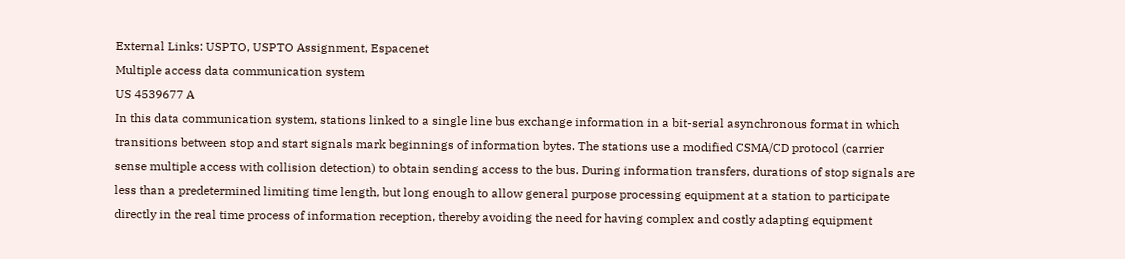External Links: USPTO, USPTO Assignment, Espacenet
Multiple access data communication system
US 4539677 A
In this data communication system, stations linked to a single line bus exchange information in a bit-serial asynchronous format in which transitions between stop and start signals mark beginnings of information bytes. The stations use a modified CSMA/CD protocol (carrier sense multiple access with collision detection) to obtain sending access to the bus. During information transfers, durations of stop signals are less than a predetermined limiting time length, but long enough to allow general purpose processing equipment at a station to participate directly in the real time process of information reception, thereby avoiding the need for having complex and costly adapting equipment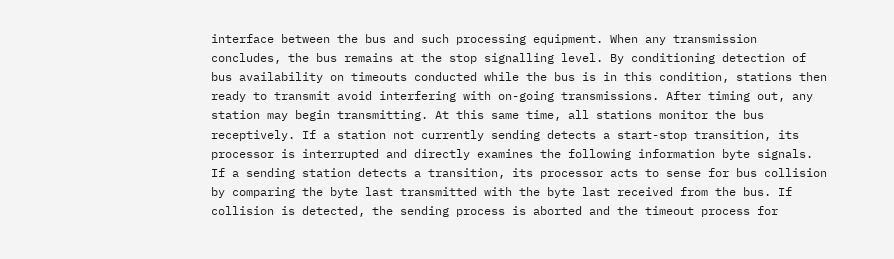interface between the bus and such processing equipment. When any transmission concludes, the bus remains at the stop signalling level. By conditioning detection of bus availability on timeouts conducted while the bus is in this condition, stations then ready to transmit avoid interfering with on-going transmissions. After timing out, any station may begin transmitting. At this same time, all stations monitor the bus receptively. If a station not currently sending detects a start-stop transition, its processor is interrupted and directly examines the following information byte signals. If a sending station detects a transition, its processor acts to sense for bus collision by comparing the byte last transmitted with the byte last received from the bus. If collision is detected, the sending process is aborted and the timeout process for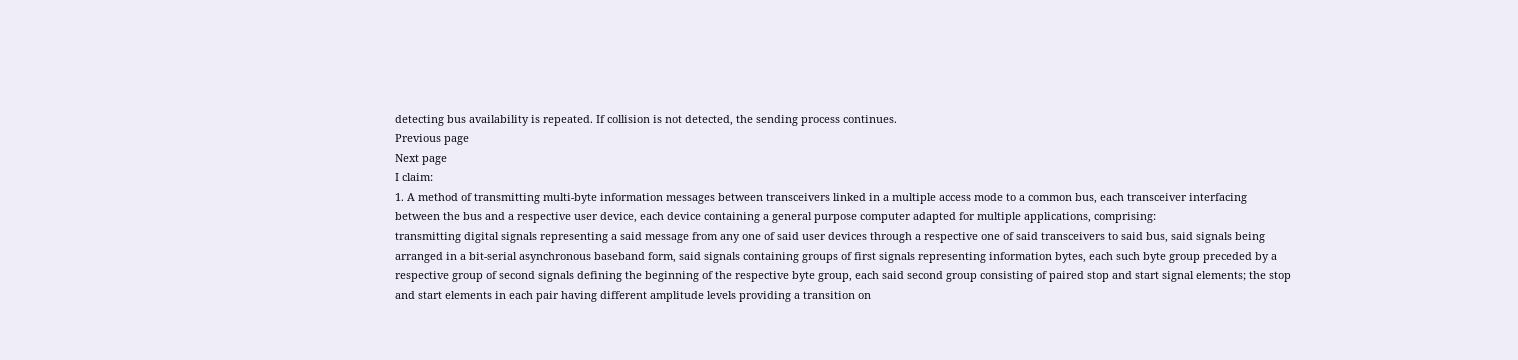detecting bus availability is repeated. If collision is not detected, the sending process continues.
Previous page
Next page
I claim:
1. A method of transmitting multi-byte information messages between transceivers linked in a multiple access mode to a common bus, each transceiver interfacing between the bus and a respective user device, each device containing a general purpose computer adapted for multiple applications, comprising:
transmitting digital signals representing a said message from any one of said user devices through a respective one of said transceivers to said bus, said signals being arranged in a bit-serial asynchronous baseband form, said signals containing groups of first signals representing information bytes, each such byte group preceded by a respective group of second signals defining the beginning of the respective byte group, each said second group consisting of paired stop and start signal elements; the stop and start elements in each pair having different amplitude levels providing a transition on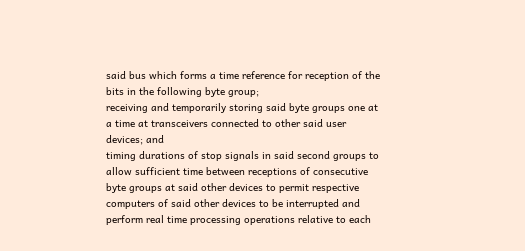said bus which forms a time reference for reception of the bits in the following byte group;
receiving and temporarily storing said byte groups one at a time at transceivers connected to other said user devices; and
timing durations of stop signals in said second groups to allow sufficient time between receptions of consecutive byte groups at said other devices to permit respective computers of said other devices to be interrupted and perform real time processing operations relative to each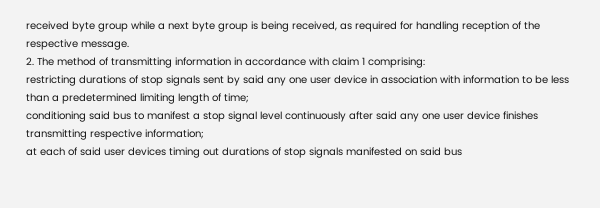received byte group while a next byte group is being received, as required for handling reception of the respective message.
2. The method of transmitting information in accordance with claim 1 comprising:
restricting durations of stop signals sent by said any one user device in association with information to be less than a predetermined limiting length of time;
conditioning said bus to manifest a stop signal level continuously after said any one user device finishes transmitting respective information;
at each of said user devices timing out durations of stop signals manifested on said bus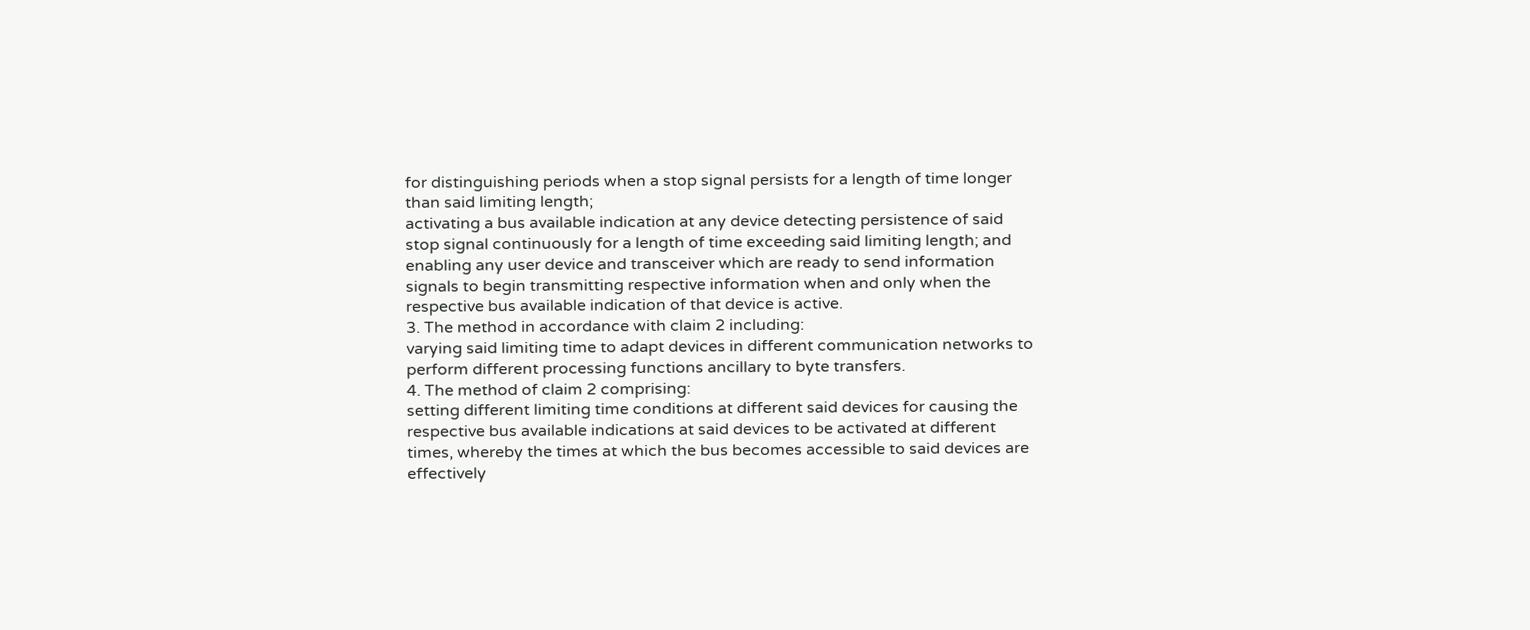for distinguishing periods when a stop signal persists for a length of time longer than said limiting length;
activating a bus available indication at any device detecting persistence of said stop signal continuously for a length of time exceeding said limiting length; and
enabling any user device and transceiver which are ready to send information signals to begin transmitting respective information when and only when the respective bus available indication of that device is active.
3. The method in accordance with claim 2 including:
varying said limiting time to adapt devices in different communication networks to perform different processing functions ancillary to byte transfers.
4. The method of claim 2 comprising:
setting different limiting time conditions at different said devices for causing the respective bus available indications at said devices to be activated at different times, whereby the times at which the bus becomes accessible to said devices are effectively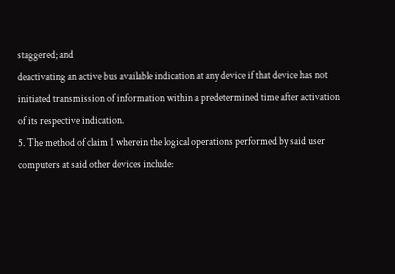staggered; and
deactivating an active bus available indication at any device if that device has not initiated transmission of information within a predetermined time after activation of its respective indication.
5. The method of claim 1 wherein the logical operations performed by said user computers at said other devices include: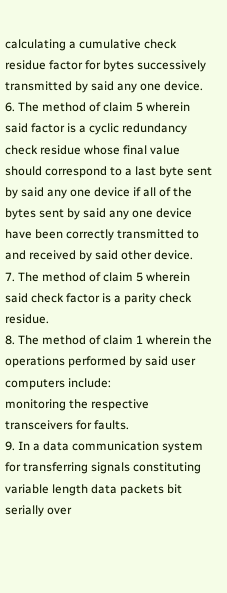calculating a cumulative check residue factor for bytes successively transmitted by said any one device.
6. The method of claim 5 wherein said factor is a cyclic redundancy check residue whose final value should correspond to a last byte sent by said any one device if all of the bytes sent by said any one device have been correctly transmitted to and received by said other device.
7. The method of claim 5 wherein said check factor is a parity check residue.
8. The method of claim 1 wherein the operations performed by said user computers include:
monitoring the respective transceivers for faults.
9. In a data communication system for transferring signals constituting variable length data packets bit serially over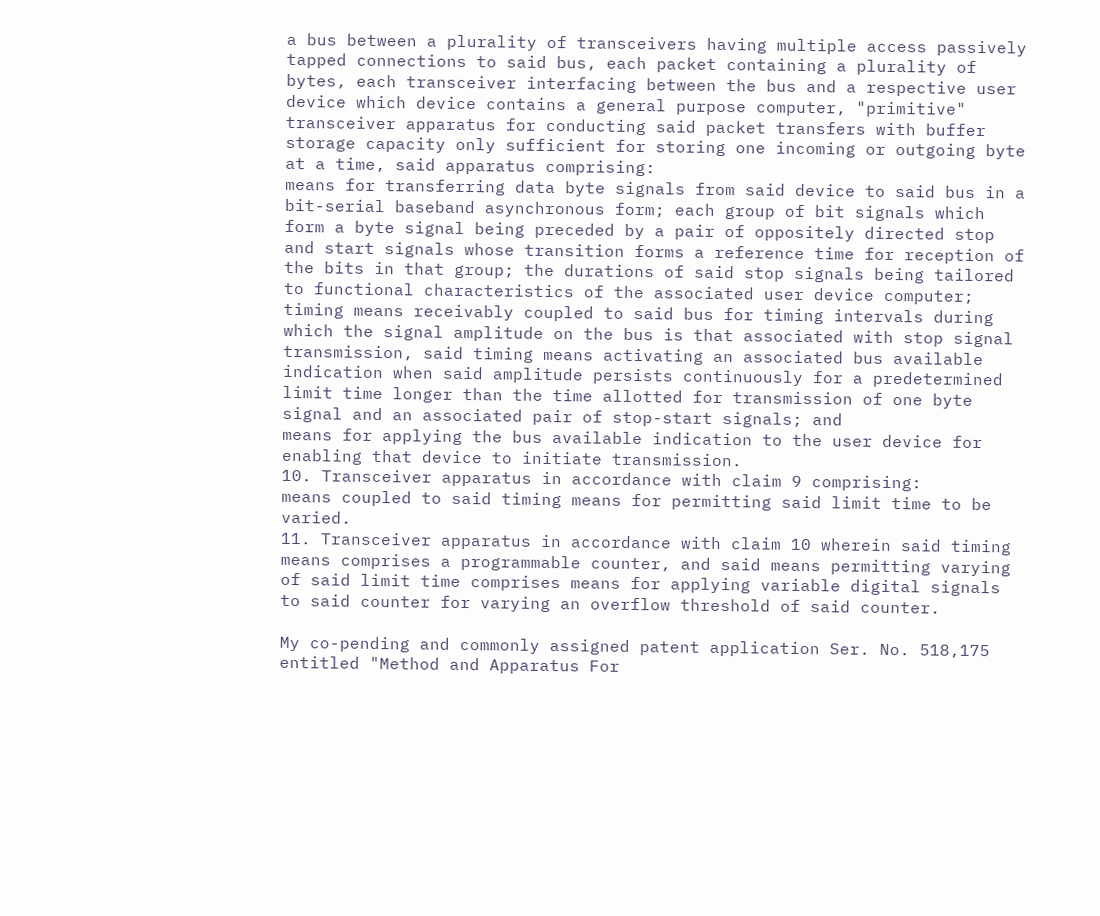a bus between a plurality of transceivers having multiple access passively tapped connections to said bus, each packet containing a plurality of bytes, each transceiver interfacing between the bus and a respective user device which device contains a general purpose computer, "primitive" transceiver apparatus for conducting said packet transfers with buffer storage capacity only sufficient for storing one incoming or outgoing byte at a time, said apparatus comprising:
means for transferring data byte signals from said device to said bus in a bit-serial baseband asynchronous form; each group of bit signals which form a byte signal being preceded by a pair of oppositely directed stop and start signals whose transition forms a reference time for reception of the bits in that group; the durations of said stop signals being tailored to functional characteristics of the associated user device computer;
timing means receivably coupled to said bus for timing intervals during which the signal amplitude on the bus is that associated with stop signal transmission, said timing means activating an associated bus available indication when said amplitude persists continuously for a predetermined limit time longer than the time allotted for transmission of one byte signal and an associated pair of stop-start signals; and
means for applying the bus available indication to the user device for enabling that device to initiate transmission.
10. Transceiver apparatus in accordance with claim 9 comprising:
means coupled to said timing means for permitting said limit time to be varied.
11. Transceiver apparatus in accordance with claim 10 wherein said timing means comprises a programmable counter, and said means permitting varying of said limit time comprises means for applying variable digital signals to said counter for varying an overflow threshold of said counter.

My co-pending and commonly assigned patent application Ser. No. 518,175 entitled "Method and Apparatus For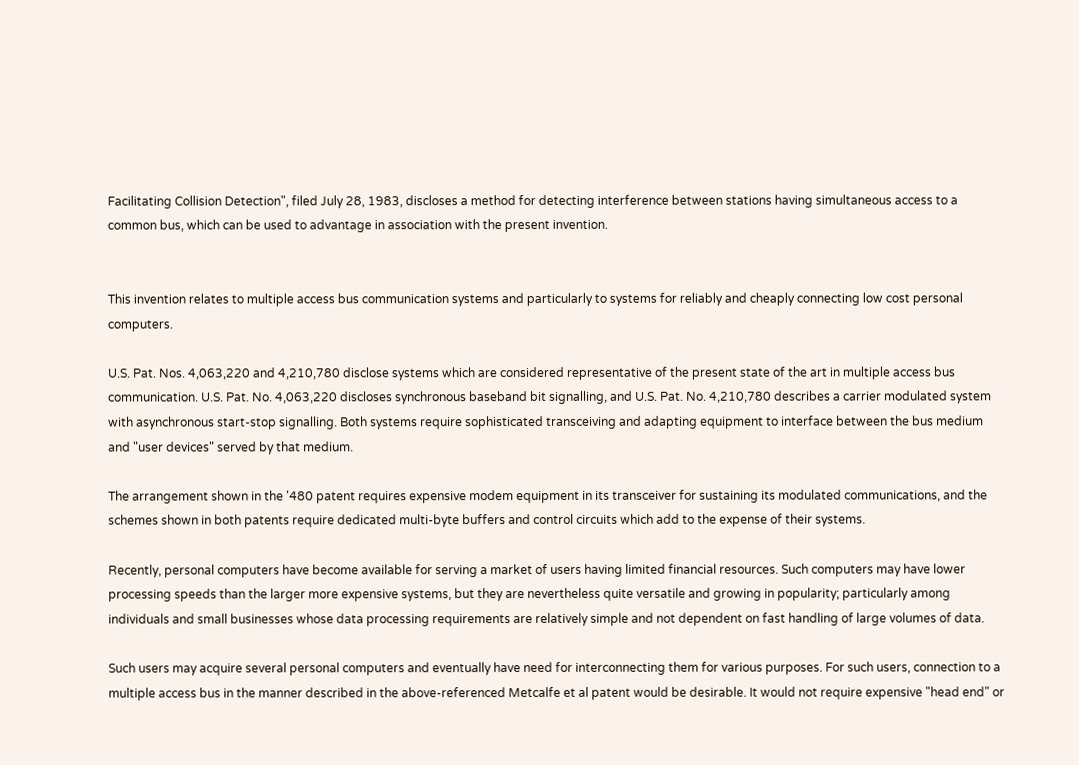Facilitating Collision Detection", filed July 28, 1983, discloses a method for detecting interference between stations having simultaneous access to a common bus, which can be used to advantage in association with the present invention.


This invention relates to multiple access bus communication systems and particularly to systems for reliably and cheaply connecting low cost personal computers.

U.S. Pat. Nos. 4,063,220 and 4,210,780 disclose systems which are considered representative of the present state of the art in multiple access bus communication. U.S. Pat. No. 4,063,220 discloses synchronous baseband bit signalling, and U.S. Pat. No. 4,210,780 describes a carrier modulated system with asynchronous start-stop signalling. Both systems require sophisticated transceiving and adapting equipment to interface between the bus medium and "user devices" served by that medium.

The arrangement shown in the '480 patent requires expensive modem equipment in its transceiver for sustaining its modulated communications, and the schemes shown in both patents require dedicated multi-byte buffers and control circuits which add to the expense of their systems.

Recently, personal computers have become available for serving a market of users having limited financial resources. Such computers may have lower processing speeds than the larger more expensive systems, but they are nevertheless quite versatile and growing in popularity; particularly among individuals and small businesses whose data processing requirements are relatively simple and not dependent on fast handling of large volumes of data.

Such users may acquire several personal computers and eventually have need for interconnecting them for various purposes. For such users, connection to a multiple access bus in the manner described in the above-referenced Metcalfe et al patent would be desirable. It would not require expensive "head end" or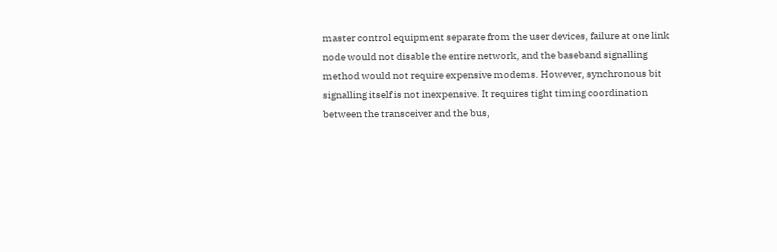master control equipment separate from the user devices, failure at one link node would not disable the entire network, and the baseband signalling method would not require expensive modems. However, synchronous bit signalling itself is not inexpensive. It requires tight timing coordination between the transceiver and the bus,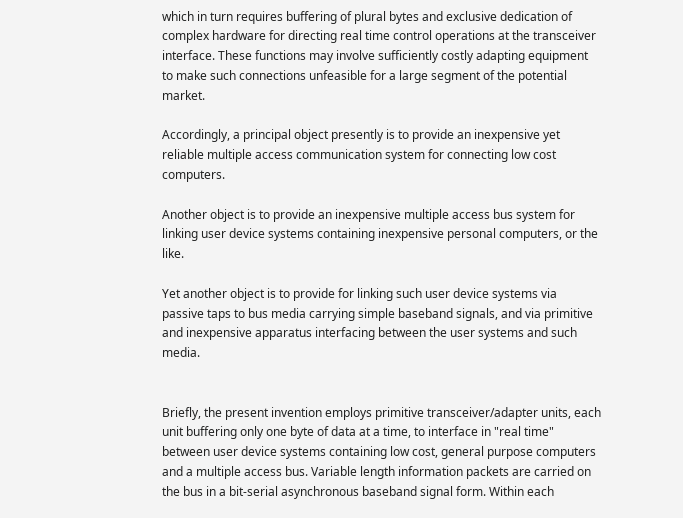which in turn requires buffering of plural bytes and exclusive dedication of complex hardware for directing real time control operations at the transceiver interface. These functions may involve sufficiently costly adapting equipment to make such connections unfeasible for a large segment of the potential market.

Accordingly, a principal object presently is to provide an inexpensive yet reliable multiple access communication system for connecting low cost computers.

Another object is to provide an inexpensive multiple access bus system for linking user device systems containing inexpensive personal computers, or the like.

Yet another object is to provide for linking such user device systems via passive taps to bus media carrying simple baseband signals, and via primitive and inexpensive apparatus interfacing between the user systems and such media.


Briefly, the present invention employs primitive transceiver/adapter units, each unit buffering only one byte of data at a time, to interface in "real time" between user device systems containing low cost, general purpose computers and a multiple access bus. Variable length information packets are carried on the bus in a bit-serial asynchronous baseband signal form. Within each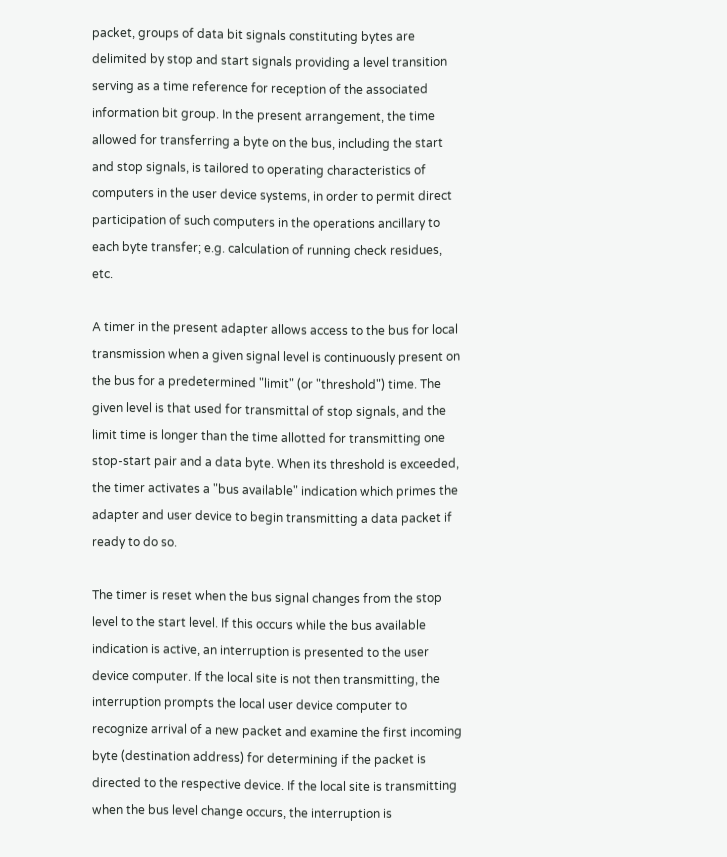packet, groups of data bit signals constituting bytes are delimited by stop and start signals providing a level transition serving as a time reference for reception of the associated information bit group. In the present arrangement, the time allowed for transferring a byte on the bus, including the start and stop signals, is tailored to operating characteristics of computers in the user device systems, in order to permit direct participation of such computers in the operations ancillary to each byte transfer; e.g. calculation of running check residues, etc.

A timer in the present adapter allows access to the bus for local transmission when a given signal level is continuously present on the bus for a predetermined "limit" (or "threshold") time. The given level is that used for transmittal of stop signals, and the limit time is longer than the time allotted for transmitting one stop-start pair and a data byte. When its threshold is exceeded, the timer activates a "bus available" indication which primes the adapter and user device to begin transmitting a data packet if ready to do so.

The timer is reset when the bus signal changes from the stop level to the start level. If this occurs while the bus available indication is active, an interruption is presented to the user device computer. If the local site is not then transmitting, the interruption prompts the local user device computer to recognize arrival of a new packet and examine the first incoming byte (destination address) for determining if the packet is directed to the respective device. If the local site is transmitting when the bus level change occurs, the interruption is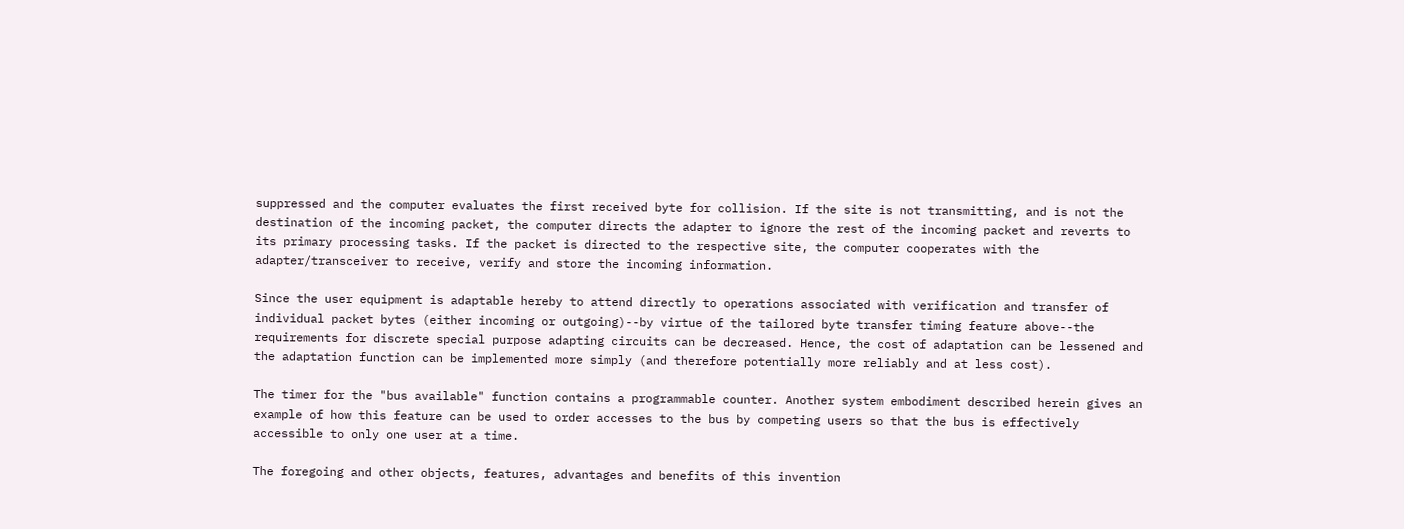suppressed and the computer evaluates the first received byte for collision. If the site is not transmitting, and is not the destination of the incoming packet, the computer directs the adapter to ignore the rest of the incoming packet and reverts to its primary processing tasks. If the packet is directed to the respective site, the computer cooperates with the adapter/transceiver to receive, verify and store the incoming information.

Since the user equipment is adaptable hereby to attend directly to operations associated with verification and transfer of individual packet bytes (either incoming or outgoing)--by virtue of the tailored byte transfer timing feature above--the requirements for discrete special purpose adapting circuits can be decreased. Hence, the cost of adaptation can be lessened and the adaptation function can be implemented more simply (and therefore potentially more reliably and at less cost).

The timer for the "bus available" function contains a programmable counter. Another system embodiment described herein gives an example of how this feature can be used to order accesses to the bus by competing users so that the bus is effectively accessible to only one user at a time.

The foregoing and other objects, features, advantages and benefits of this invention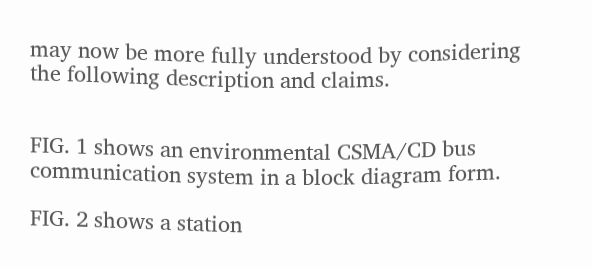may now be more fully understood by considering the following description and claims.


FIG. 1 shows an environmental CSMA/CD bus communication system in a block diagram form.

FIG. 2 shows a station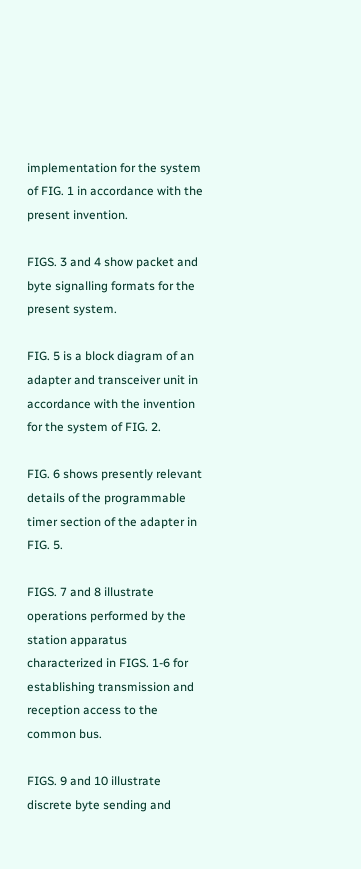implementation for the system of FIG. 1 in accordance with the present invention.

FIGS. 3 and 4 show packet and byte signalling formats for the present system.

FIG. 5 is a block diagram of an adapter and transceiver unit in accordance with the invention for the system of FIG. 2.

FIG. 6 shows presently relevant details of the programmable timer section of the adapter in FIG. 5.

FIGS. 7 and 8 illustrate operations performed by the station apparatus characterized in FIGS. 1-6 for establishing transmission and reception access to the common bus.

FIGS. 9 and 10 illustrate discrete byte sending and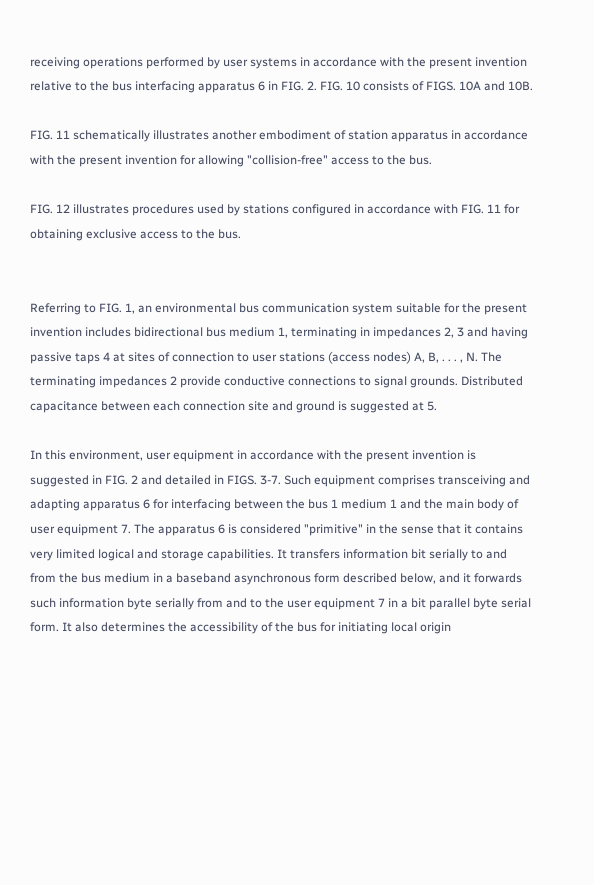receiving operations performed by user systems in accordance with the present invention relative to the bus interfacing apparatus 6 in FIG. 2. FIG. 10 consists of FIGS. 10A and 10B.

FIG. 11 schematically illustrates another embodiment of station apparatus in accordance with the present invention for allowing "collision-free" access to the bus.

FIG. 12 illustrates procedures used by stations configured in accordance with FIG. 11 for obtaining exclusive access to the bus.


Referring to FIG. 1, an environmental bus communication system suitable for the present invention includes bidirectional bus medium 1, terminating in impedances 2, 3 and having passive taps 4 at sites of connection to user stations (access nodes) A, B, . . . , N. The terminating impedances 2 provide conductive connections to signal grounds. Distributed capacitance between each connection site and ground is suggested at 5.

In this environment, user equipment in accordance with the present invention is suggested in FIG. 2 and detailed in FIGS. 3-7. Such equipment comprises transceiving and adapting apparatus 6 for interfacing between the bus 1 medium 1 and the main body of user equipment 7. The apparatus 6 is considered "primitive" in the sense that it contains very limited logical and storage capabilities. It transfers information bit serially to and from the bus medium in a baseband asynchronous form described below, and it forwards such information byte serially from and to the user equipment 7 in a bit parallel byte serial form. It also determines the accessibility of the bus for initiating local origin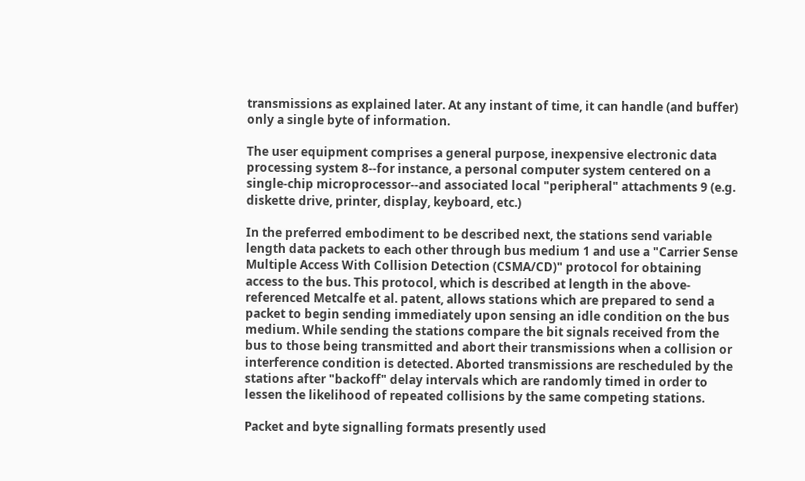transmissions as explained later. At any instant of time, it can handle (and buffer) only a single byte of information.

The user equipment comprises a general purpose, inexpensive electronic data processing system 8--for instance, a personal computer system centered on a single-chip microprocessor--and associated local "peripheral" attachments 9 (e.g. diskette drive, printer, display, keyboard, etc.)

In the preferred embodiment to be described next, the stations send variable length data packets to each other through bus medium 1 and use a "Carrier Sense Multiple Access With Collision Detection (CSMA/CD)" protocol for obtaining access to the bus. This protocol, which is described at length in the above-referenced Metcalfe et al. patent, allows stations which are prepared to send a packet to begin sending immediately upon sensing an idle condition on the bus medium. While sending the stations compare the bit signals received from the bus to those being transmitted and abort their transmissions when a collision or interference condition is detected. Aborted transmissions are rescheduled by the stations after "backoff" delay intervals which are randomly timed in order to lessen the likelihood of repeated collisions by the same competing stations.

Packet and byte signalling formats presently used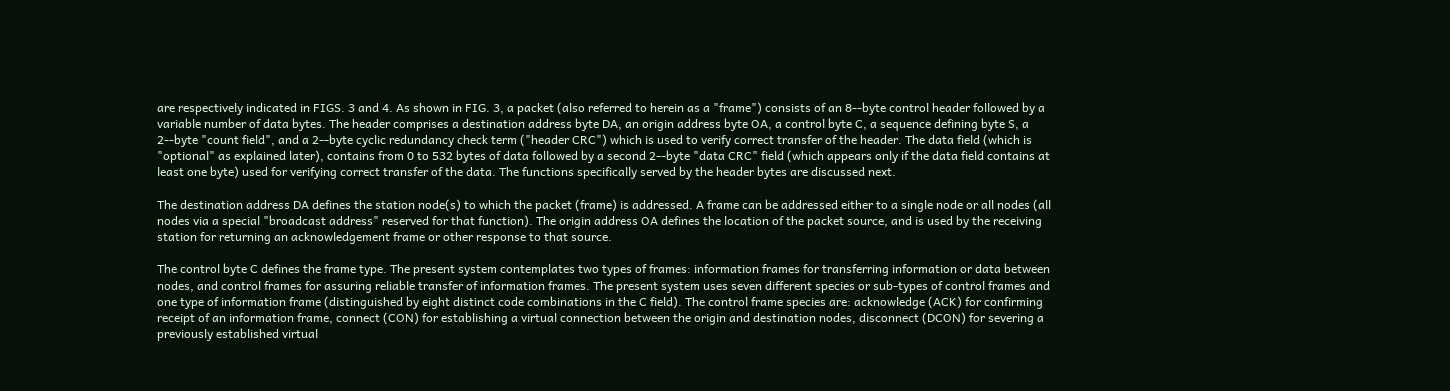are respectively indicated in FIGS. 3 and 4. As shown in FIG. 3, a packet (also referred to herein as a "frame") consists of an 8--byte control header followed by a variable number of data bytes. The header comprises a destination address byte DA, an origin address byte OA, a control byte C, a sequence defining byte S, a 2--byte "count field", and a 2--byte cyclic redundancy check term ("header CRC") which is used to verify correct transfer of the header. The data field (which is "optional" as explained later), contains from 0 to 532 bytes of data followed by a second 2--byte "data CRC" field (which appears only if the data field contains at least one byte) used for verifying correct transfer of the data. The functions specifically served by the header bytes are discussed next.

The destination address DA defines the station node(s) to which the packet (frame) is addressed. A frame can be addressed either to a single node or all nodes (all nodes via a special "broadcast address" reserved for that function). The origin address OA defines the location of the packet source, and is used by the receiving station for returning an acknowledgement frame or other response to that source.

The control byte C defines the frame type. The present system contemplates two types of frames: information frames for transferring information or data between nodes, and control frames for assuring reliable transfer of information frames. The present system uses seven different species or sub-types of control frames and one type of information frame (distinguished by eight distinct code combinations in the C field). The control frame species are: acknowledge (ACK) for confirming receipt of an information frame, connect (CON) for establishing a virtual connection between the origin and destination nodes, disconnect (DCON) for severing a previously established virtual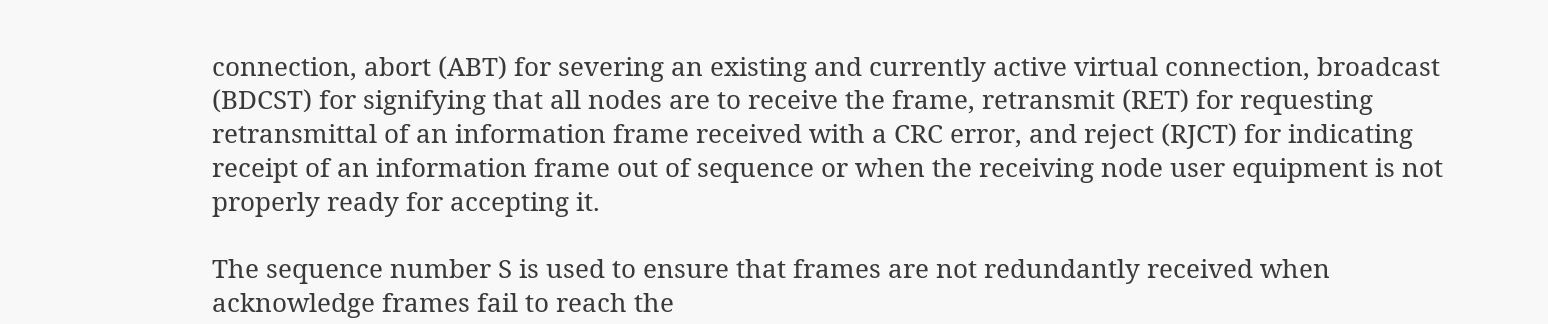connection, abort (ABT) for severing an existing and currently active virtual connection, broadcast (BDCST) for signifying that all nodes are to receive the frame, retransmit (RET) for requesting retransmittal of an information frame received with a CRC error, and reject (RJCT) for indicating receipt of an information frame out of sequence or when the receiving node user equipment is not properly ready for accepting it.

The sequence number S is used to ensure that frames are not redundantly received when acknowledge frames fail to reach the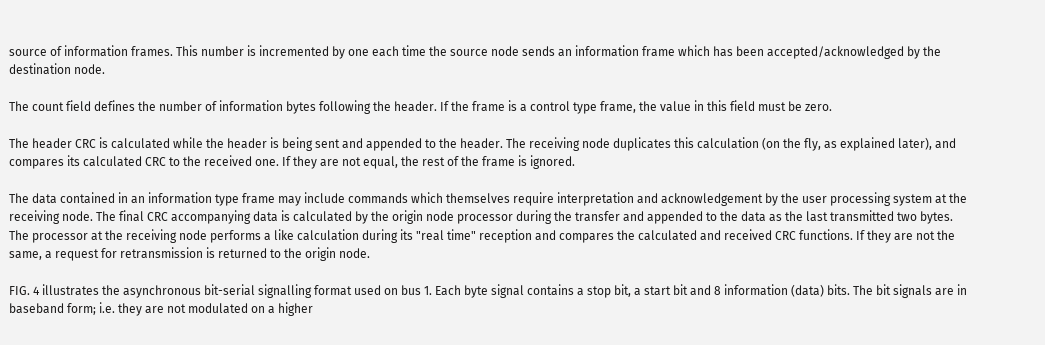source of information frames. This number is incremented by one each time the source node sends an information frame which has been accepted/acknowledged by the destination node.

The count field defines the number of information bytes following the header. If the frame is a control type frame, the value in this field must be zero.

The header CRC is calculated while the header is being sent and appended to the header. The receiving node duplicates this calculation (on the fly, as explained later), and compares its calculated CRC to the received one. If they are not equal, the rest of the frame is ignored.

The data contained in an information type frame may include commands which themselves require interpretation and acknowledgement by the user processing system at the receiving node. The final CRC accompanying data is calculated by the origin node processor during the transfer and appended to the data as the last transmitted two bytes. The processor at the receiving node performs a like calculation during its "real time" reception and compares the calculated and received CRC functions. If they are not the same, a request for retransmission is returned to the origin node.

FIG. 4 illustrates the asynchronous bit-serial signalling format used on bus 1. Each byte signal contains a stop bit, a start bit and 8 information (data) bits. The bit signals are in baseband form; i.e. they are not modulated on a higher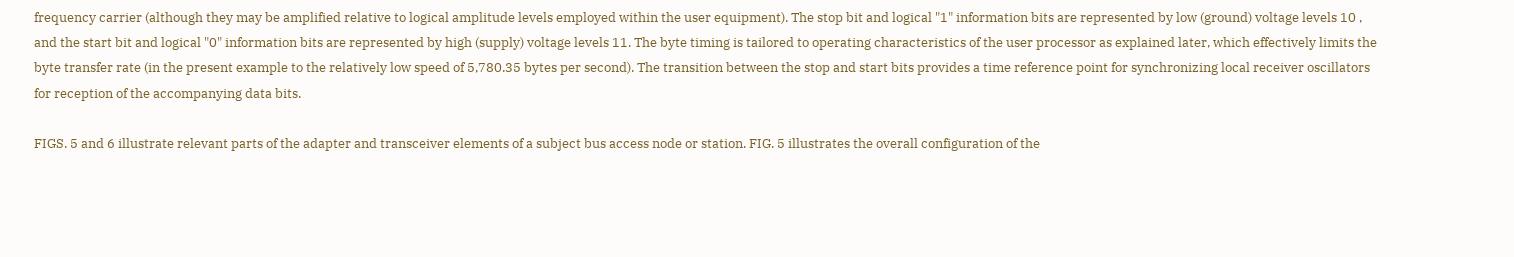frequency carrier (although they may be amplified relative to logical amplitude levels employed within the user equipment). The stop bit and logical "1" information bits are represented by low (ground) voltage levels 10 , and the start bit and logical "0" information bits are represented by high (supply) voltage levels 11. The byte timing is tailored to operating characteristics of the user processor as explained later, which effectively limits the byte transfer rate (in the present example to the relatively low speed of 5,780.35 bytes per second). The transition between the stop and start bits provides a time reference point for synchronizing local receiver oscillators for reception of the accompanying data bits.

FIGS. 5 and 6 illustrate relevant parts of the adapter and transceiver elements of a subject bus access node or station. FIG. 5 illustrates the overall configuration of the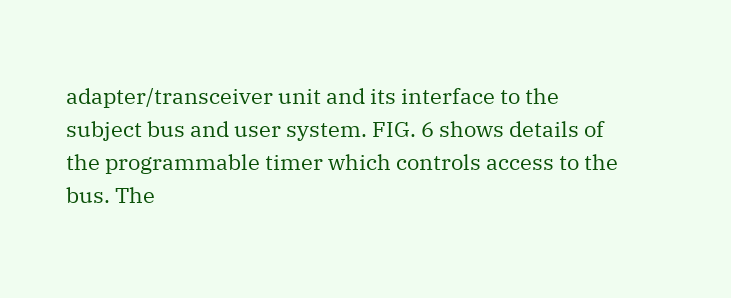adapter/transceiver unit and its interface to the subject bus and user system. FIG. 6 shows details of the programmable timer which controls access to the bus. The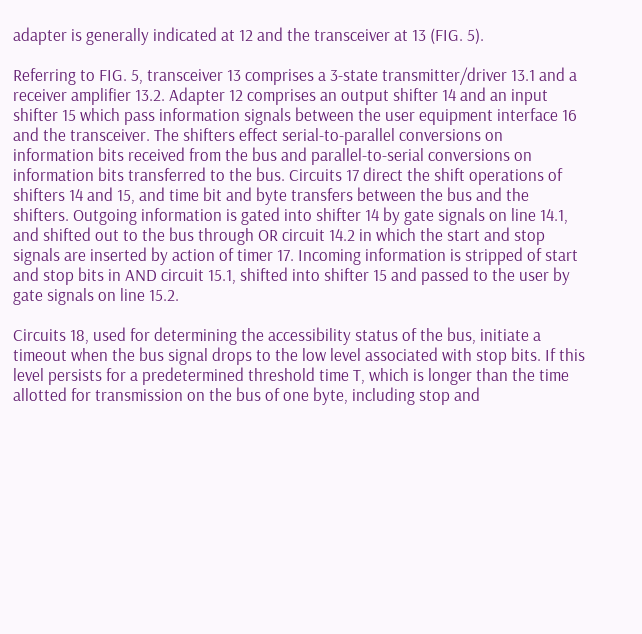adapter is generally indicated at 12 and the transceiver at 13 (FIG. 5).

Referring to FIG. 5, transceiver 13 comprises a 3-state transmitter/driver 13.1 and a receiver amplifier 13.2. Adapter 12 comprises an output shifter 14 and an input shifter 15 which pass information signals between the user equipment interface 16 and the transceiver. The shifters effect serial-to-parallel conversions on information bits received from the bus and parallel-to-serial conversions on information bits transferred to the bus. Circuits 17 direct the shift operations of shifters 14 and 15, and time bit and byte transfers between the bus and the shifters. Outgoing information is gated into shifter 14 by gate signals on line 14.1, and shifted out to the bus through OR circuit 14.2 in which the start and stop signals are inserted by action of timer 17. Incoming information is stripped of start and stop bits in AND circuit 15.1, shifted into shifter 15 and passed to the user by gate signals on line 15.2.

Circuits 18, used for determining the accessibility status of the bus, initiate a timeout when the bus signal drops to the low level associated with stop bits. If this level persists for a predetermined threshold time T, which is longer than the time allotted for transmission on the bus of one byte, including stop and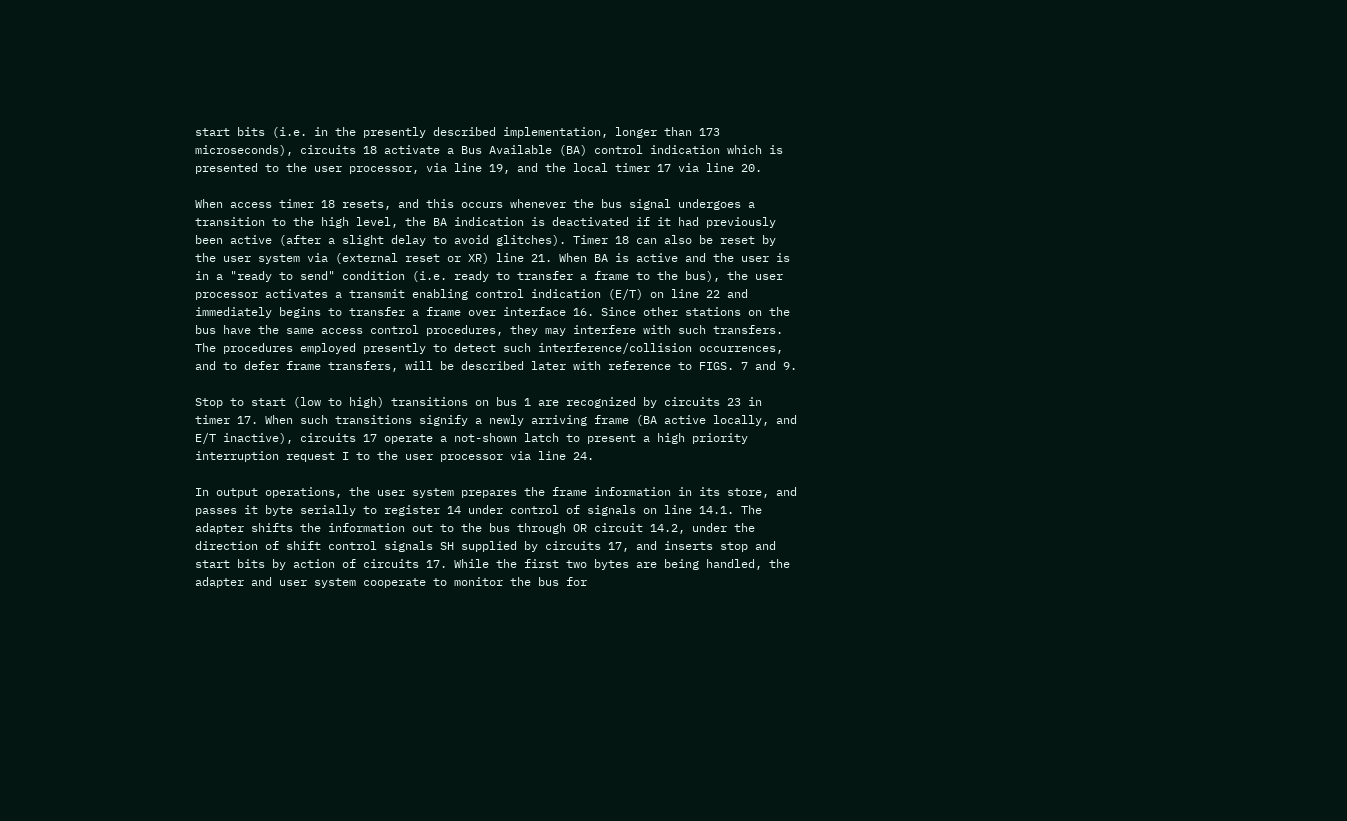start bits (i.e. in the presently described implementation, longer than 173 microseconds), circuits 18 activate a Bus Available (BA) control indication which is presented to the user processor, via line 19, and the local timer 17 via line 20.

When access timer 18 resets, and this occurs whenever the bus signal undergoes a transition to the high level, the BA indication is deactivated if it had previously been active (after a slight delay to avoid glitches). Timer 18 can also be reset by the user system via (external reset or XR) line 21. When BA is active and the user is in a "ready to send" condition (i.e. ready to transfer a frame to the bus), the user processor activates a transmit enabling control indication (E/T) on line 22 and immediately begins to transfer a frame over interface 16. Since other stations on the bus have the same access control procedures, they may interfere with such transfers. The procedures employed presently to detect such interference/collision occurrences, and to defer frame transfers, will be described later with reference to FIGS. 7 and 9.

Stop to start (low to high) transitions on bus 1 are recognized by circuits 23 in timer 17. When such transitions signify a newly arriving frame (BA active locally, and E/T inactive), circuits 17 operate a not-shown latch to present a high priority interruption request I to the user processor via line 24.

In output operations, the user system prepares the frame information in its store, and passes it byte serially to register 14 under control of signals on line 14.1. The adapter shifts the information out to the bus through OR circuit 14.2, under the direction of shift control signals SH supplied by circuits 17, and inserts stop and start bits by action of circuits 17. While the first two bytes are being handled, the adapter and user system cooperate to monitor the bus for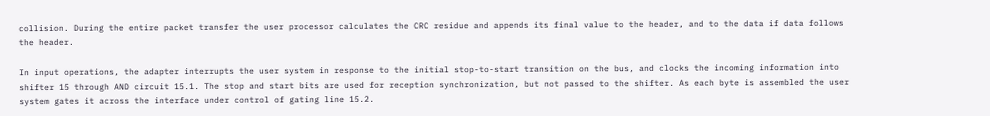collision. During the entire packet transfer the user processor calculates the CRC residue and appends its final value to the header, and to the data if data follows the header.

In input operations, the adapter interrupts the user system in response to the initial stop-to-start transition on the bus, and clocks the incoming information into shifter 15 through AND circuit 15.1. The stop and start bits are used for reception synchronization, but not passed to the shifter. As each byte is assembled the user system gates it across the interface under control of gating line 15.2.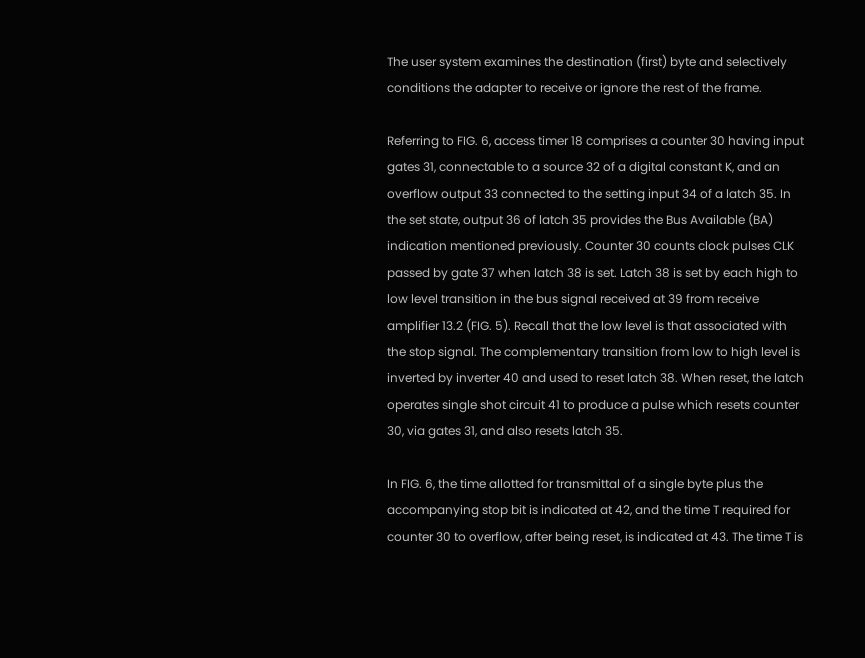The user system examines the destination (first) byte and selectively conditions the adapter to receive or ignore the rest of the frame.

Referring to FIG. 6, access timer 18 comprises a counter 30 having input gates 31, connectable to a source 32 of a digital constant K, and an overflow output 33 connected to the setting input 34 of a latch 35. In the set state, output 36 of latch 35 provides the Bus Available (BA) indication mentioned previously. Counter 30 counts clock pulses CLK passed by gate 37 when latch 38 is set. Latch 38 is set by each high to low level transition in the bus signal received at 39 from receive amplifier 13.2 (FIG. 5). Recall that the low level is that associated with the stop signal. The complementary transition from low to high level is inverted by inverter 40 and used to reset latch 38. When reset, the latch operates single shot circuit 41 to produce a pulse which resets counter 30, via gates 31, and also resets latch 35.

In FIG. 6, the time allotted for transmittal of a single byte plus the accompanying stop bit is indicated at 42, and the time T required for counter 30 to overflow, after being reset, is indicated at 43. The time T is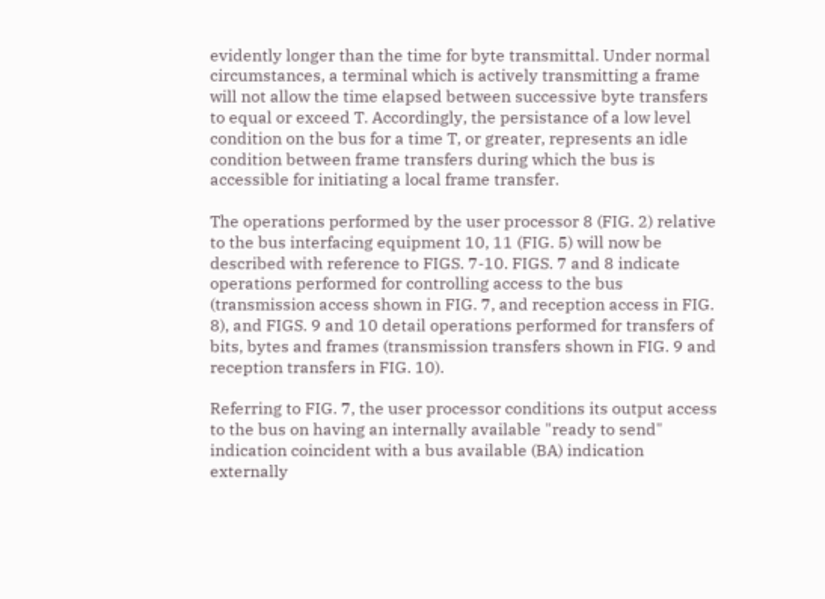evidently longer than the time for byte transmittal. Under normal circumstances, a terminal which is actively transmitting a frame will not allow the time elapsed between successive byte transfers to equal or exceed T. Accordingly, the persistance of a low level condition on the bus for a time T, or greater, represents an idle condition between frame transfers during which the bus is accessible for initiating a local frame transfer.

The operations performed by the user processor 8 (FIG. 2) relative to the bus interfacing equipment 10, 11 (FIG. 5) will now be described with reference to FIGS. 7-10. FIGS. 7 and 8 indicate operations performed for controlling access to the bus (transmission access shown in FIG. 7, and reception access in FIG. 8), and FIGS. 9 and 10 detail operations performed for transfers of bits, bytes and frames (transmission transfers shown in FIG. 9 and reception transfers in FIG. 10).

Referring to FIG. 7, the user processor conditions its output access to the bus on having an internally available "ready to send" indication coincident with a bus available (BA) indication externally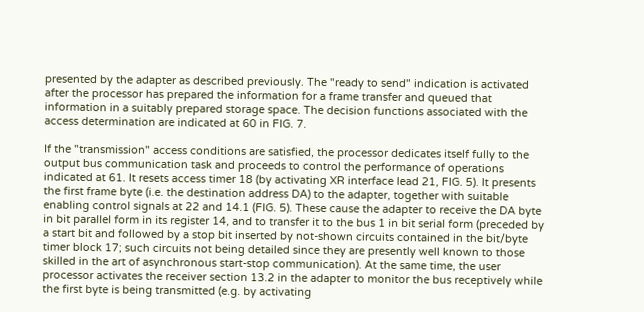presented by the adapter as described previously. The "ready to send" indication is activated after the processor has prepared the information for a frame transfer and queued that information in a suitably prepared storage space. The decision functions associated with the access determination are indicated at 60 in FIG. 7.

If the "transmission" access conditions are satisfied, the processor dedicates itself fully to the output bus communication task and proceeds to control the performance of operations indicated at 61. It resets access timer 18 (by activating XR interface lead 21, FIG. 5). It presents the first frame byte (i.e. the destination address DA) to the adapter, together with suitable enabling control signals at 22 and 14.1 (FIG. 5). These cause the adapter to receive the DA byte in bit parallel form in its register 14, and to transfer it to the bus 1 in bit serial form (preceded by a start bit and followed by a stop bit inserted by not-shown circuits contained in the bit/byte timer block 17; such circuits not being detailed since they are presently well known to those skilled in the art of asynchronous start-stop communication). At the same time, the user processor activates the receiver section 13.2 in the adapter to monitor the bus receptively while the first byte is being transmitted (e.g. by activating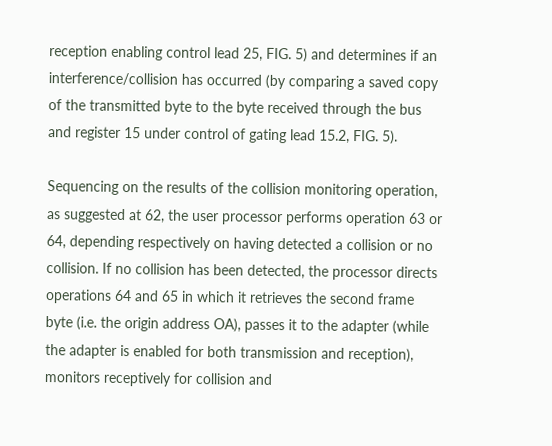reception enabling control lead 25, FIG. 5) and determines if an interference/collision has occurred (by comparing a saved copy of the transmitted byte to the byte received through the bus and register 15 under control of gating lead 15.2, FIG. 5).

Sequencing on the results of the collision monitoring operation, as suggested at 62, the user processor performs operation 63 or 64, depending respectively on having detected a collision or no collision. If no collision has been detected, the processor directs operations 64 and 65 in which it retrieves the second frame byte (i.e. the origin address OA), passes it to the adapter (while the adapter is enabled for both transmission and reception), monitors receptively for collision and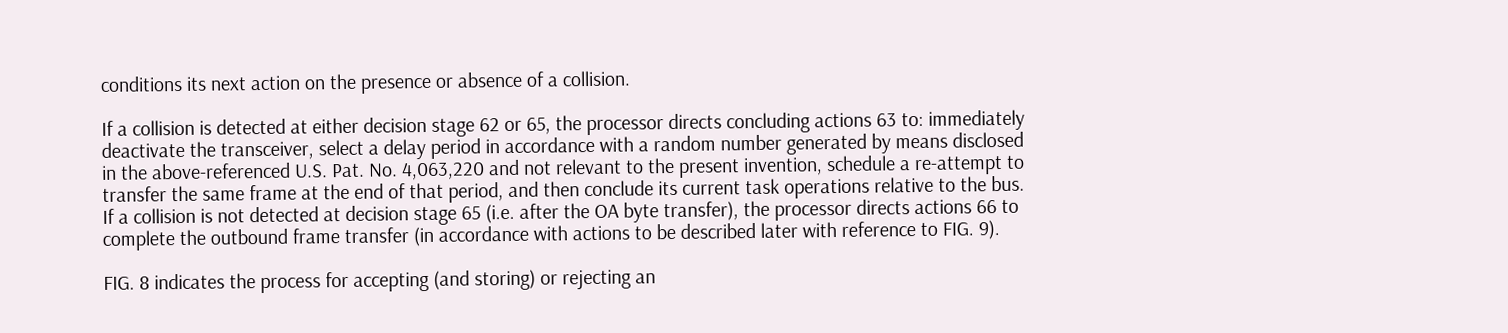conditions its next action on the presence or absence of a collision.

If a collision is detected at either decision stage 62 or 65, the processor directs concluding actions 63 to: immediately deactivate the transceiver, select a delay period in accordance with a random number generated by means disclosed in the above-referenced U.S. Pat. No. 4,063,220 and not relevant to the present invention, schedule a re-attempt to transfer the same frame at the end of that period, and then conclude its current task operations relative to the bus. If a collision is not detected at decision stage 65 (i.e. after the OA byte transfer), the processor directs actions 66 to complete the outbound frame transfer (in accordance with actions to be described later with reference to FIG. 9).

FIG. 8 indicates the process for accepting (and storing) or rejecting an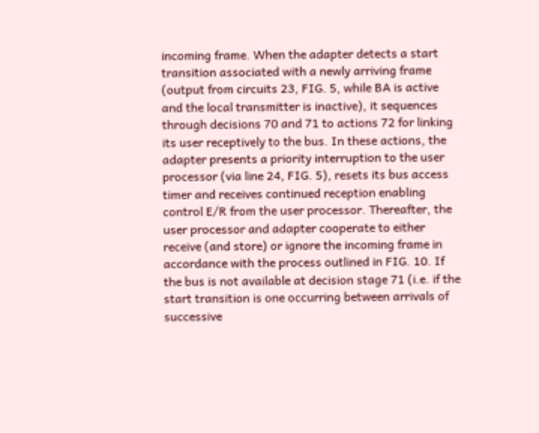incoming frame. When the adapter detects a start transition associated with a newly arriving frame (output from circuits 23, FIG. 5, while BA is active and the local transmitter is inactive), it sequences through decisions 70 and 71 to actions 72 for linking its user receptively to the bus. In these actions, the adapter presents a priority interruption to the user processor (via line 24, FIG. 5), resets its bus access timer and receives continued reception enabling control E/R from the user processor. Thereafter, the user processor and adapter cooperate to either receive (and store) or ignore the incoming frame in accordance with the process outlined in FIG. 10. If the bus is not available at decision stage 71 (i.e. if the start transition is one occurring between arrivals of successive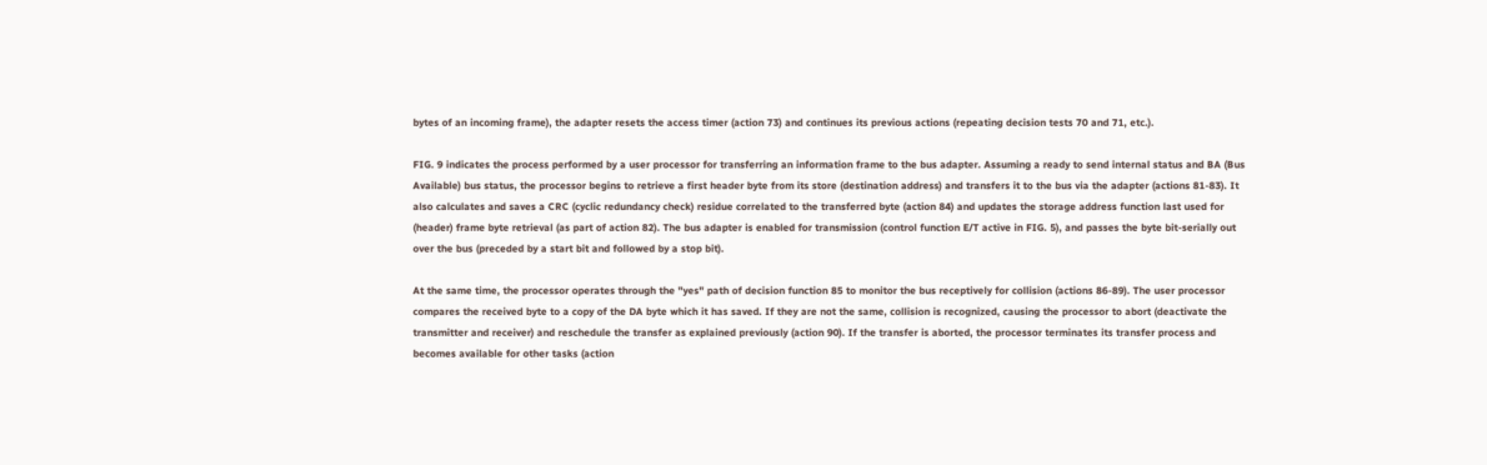bytes of an incoming frame), the adapter resets the access timer (action 73) and continues its previous actions (repeating decision tests 70 and 71, etc.).

FIG. 9 indicates the process performed by a user processor for transferring an information frame to the bus adapter. Assuming a ready to send internal status and BA (Bus Available) bus status, the processor begins to retrieve a first header byte from its store (destination address) and transfers it to the bus via the adapter (actions 81-83). It also calculates and saves a CRC (cyclic redundancy check) residue correlated to the transferred byte (action 84) and updates the storage address function last used for (header) frame byte retrieval (as part of action 82). The bus adapter is enabled for transmission (control function E/T active in FIG. 5), and passes the byte bit-serially out over the bus (preceded by a start bit and followed by a stop bit).

At the same time, the processor operates through the "yes" path of decision function 85 to monitor the bus receptively for collision (actions 86-89). The user processor compares the received byte to a copy of the DA byte which it has saved. If they are not the same, collision is recognized, causing the processor to abort (deactivate the transmitter and receiver) and reschedule the transfer as explained previously (action 90). If the transfer is aborted, the processor terminates its transfer process and becomes available for other tasks (action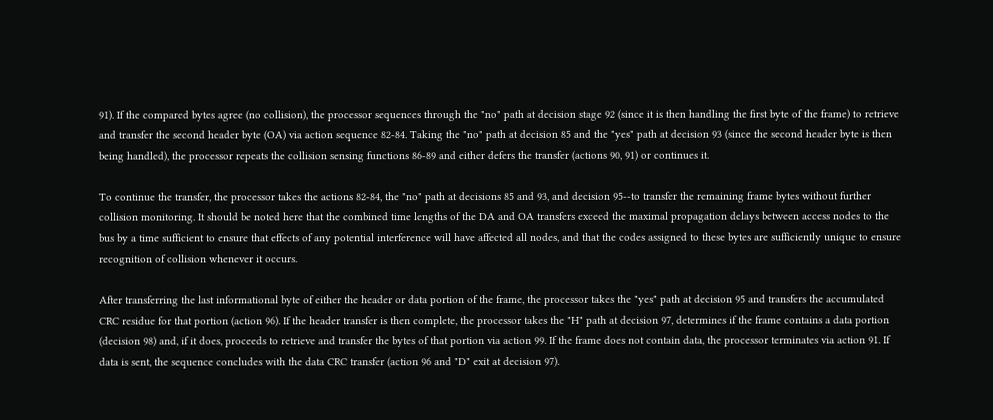91). If the compared bytes agree (no collision), the processor sequences through the "no" path at decision stage 92 (since it is then handling the first byte of the frame) to retrieve and transfer the second header byte (OA) via action sequence 82-84. Taking the "no" path at decision 85 and the "yes" path at decision 93 (since the second header byte is then being handled), the processor repeats the collision sensing functions 86-89 and either defers the transfer (actions 90, 91) or continues it.

To continue the transfer, the processor takes the actions 82-84, the "no" path at decisions 85 and 93, and decision 95--to transfer the remaining frame bytes without further collision monitoring. It should be noted here that the combined time lengths of the DA and OA transfers exceed the maximal propagation delays between access nodes to the bus by a time sufficient to ensure that effects of any potential interference will have affected all nodes, and that the codes assigned to these bytes are sufficiently unique to ensure recognition of collision whenever it occurs.

After transferring the last informational byte of either the header or data portion of the frame, the processor takes the "yes" path at decision 95 and transfers the accumulated CRC residue for that portion (action 96). If the header transfer is then complete, the processor takes the "H" path at decision 97, determines if the frame contains a data portion (decision 98) and, if it does, proceeds to retrieve and transfer the bytes of that portion via action 99. If the frame does not contain data, the processor terminates via action 91. If data is sent, the sequence concludes with the data CRC transfer (action 96 and "D" exit at decision 97).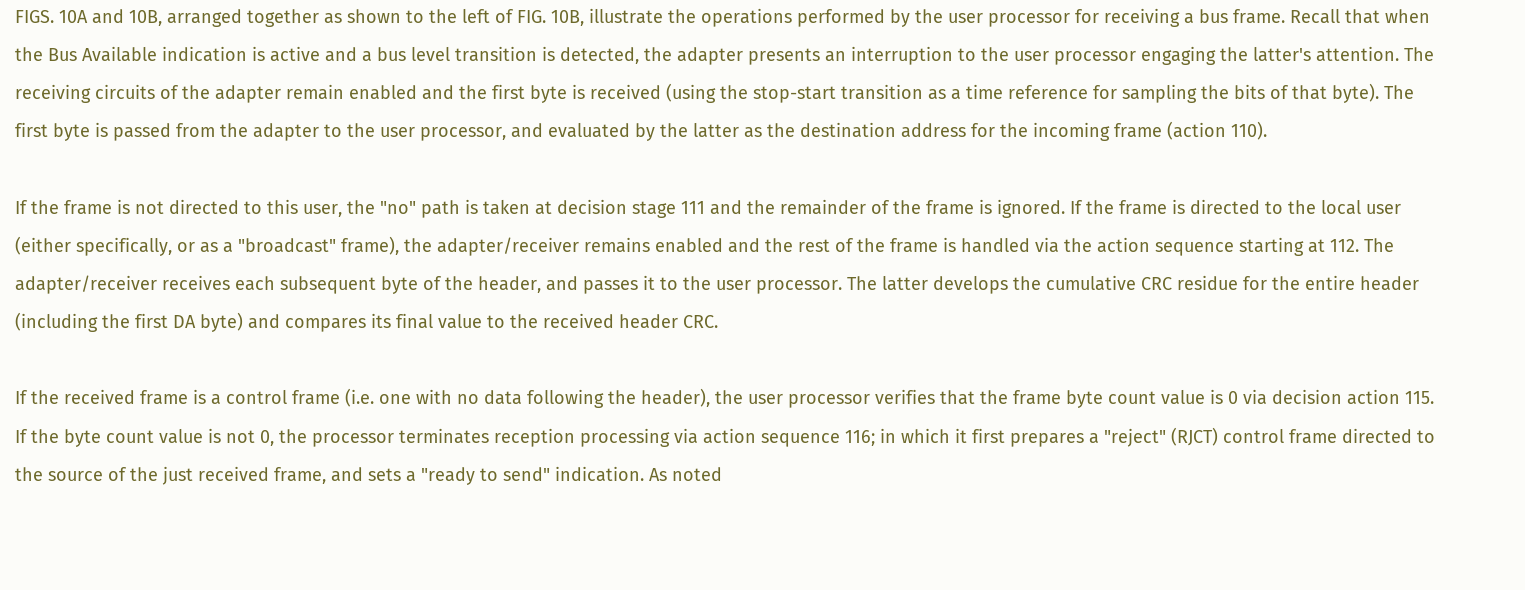FIGS. 10A and 10B, arranged together as shown to the left of FIG. 10B, illustrate the operations performed by the user processor for receiving a bus frame. Recall that when the Bus Available indication is active and a bus level transition is detected, the adapter presents an interruption to the user processor engaging the latter's attention. The receiving circuits of the adapter remain enabled and the first byte is received (using the stop-start transition as a time reference for sampling the bits of that byte). The first byte is passed from the adapter to the user processor, and evaluated by the latter as the destination address for the incoming frame (action 110).

If the frame is not directed to this user, the "no" path is taken at decision stage 111 and the remainder of the frame is ignored. If the frame is directed to the local user (either specifically, or as a "broadcast" frame), the adapter/receiver remains enabled and the rest of the frame is handled via the action sequence starting at 112. The adapter/receiver receives each subsequent byte of the header, and passes it to the user processor. The latter develops the cumulative CRC residue for the entire header (including the first DA byte) and compares its final value to the received header CRC.

If the received frame is a control frame (i.e. one with no data following the header), the user processor verifies that the frame byte count value is 0 via decision action 115. If the byte count value is not 0, the processor terminates reception processing via action sequence 116; in which it first prepares a "reject" (RJCT) control frame directed to the source of the just received frame, and sets a "ready to send" indication. As noted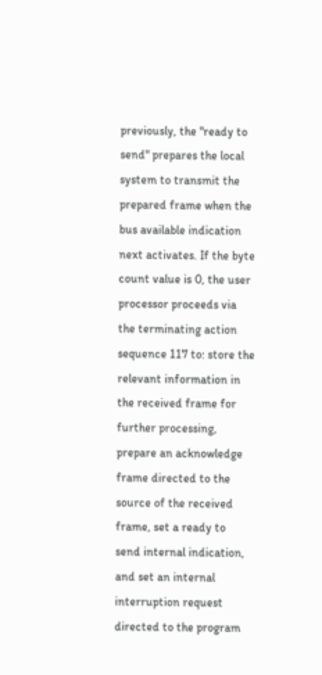previously, the "ready to send" prepares the local system to transmit the prepared frame when the bus available indication next activates. If the byte count value is 0, the user processor proceeds via the terminating action sequence 117 to: store the relevant information in the received frame for further processing, prepare an acknowledge frame directed to the source of the received frame, set a ready to send internal indication, and set an internal interruption request directed to the program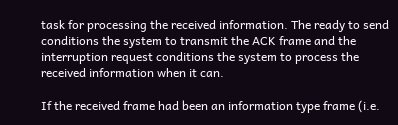task for processing the received information. The ready to send conditions the system to transmit the ACK frame and the interruption request conditions the system to process the received information when it can.

If the received frame had been an information type frame (i.e.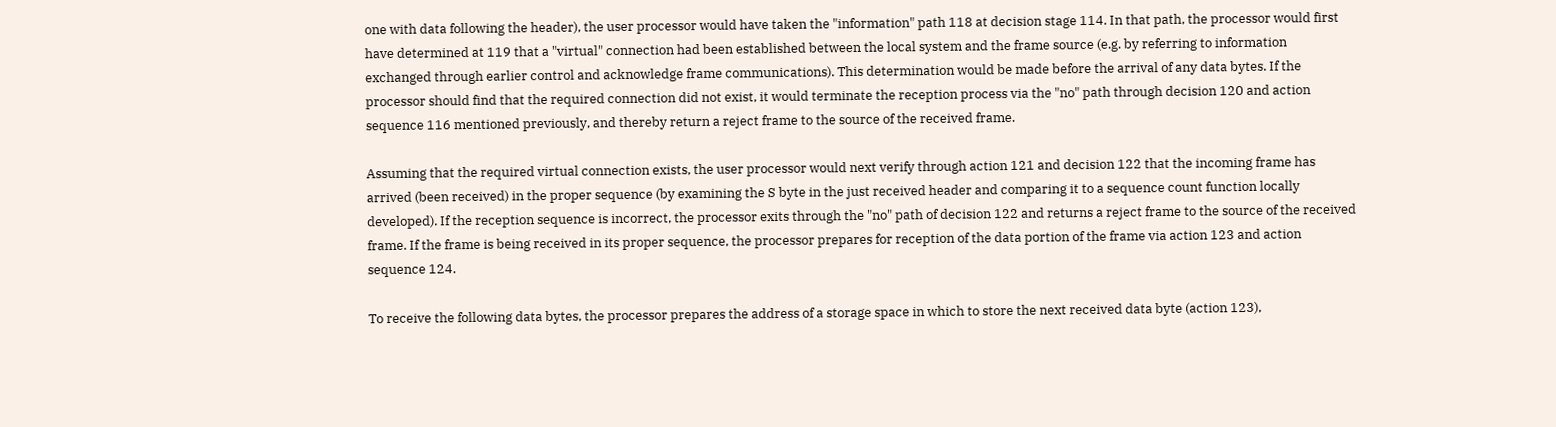one with data following the header), the user processor would have taken the "information" path 118 at decision stage 114. In that path, the processor would first have determined at 119 that a "virtual" connection had been established between the local system and the frame source (e.g. by referring to information exchanged through earlier control and acknowledge frame communications). This determination would be made before the arrival of any data bytes. If the processor should find that the required connection did not exist, it would terminate the reception process via the "no" path through decision 120 and action sequence 116 mentioned previously, and thereby return a reject frame to the source of the received frame.

Assuming that the required virtual connection exists, the user processor would next verify through action 121 and decision 122 that the incoming frame has arrived (been received) in the proper sequence (by examining the S byte in the just received header and comparing it to a sequence count function locally developed). If the reception sequence is incorrect, the processor exits through the "no" path of decision 122 and returns a reject frame to the source of the received frame. If the frame is being received in its proper sequence, the processor prepares for reception of the data portion of the frame via action 123 and action sequence 124.

To receive the following data bytes, the processor prepares the address of a storage space in which to store the next received data byte (action 123),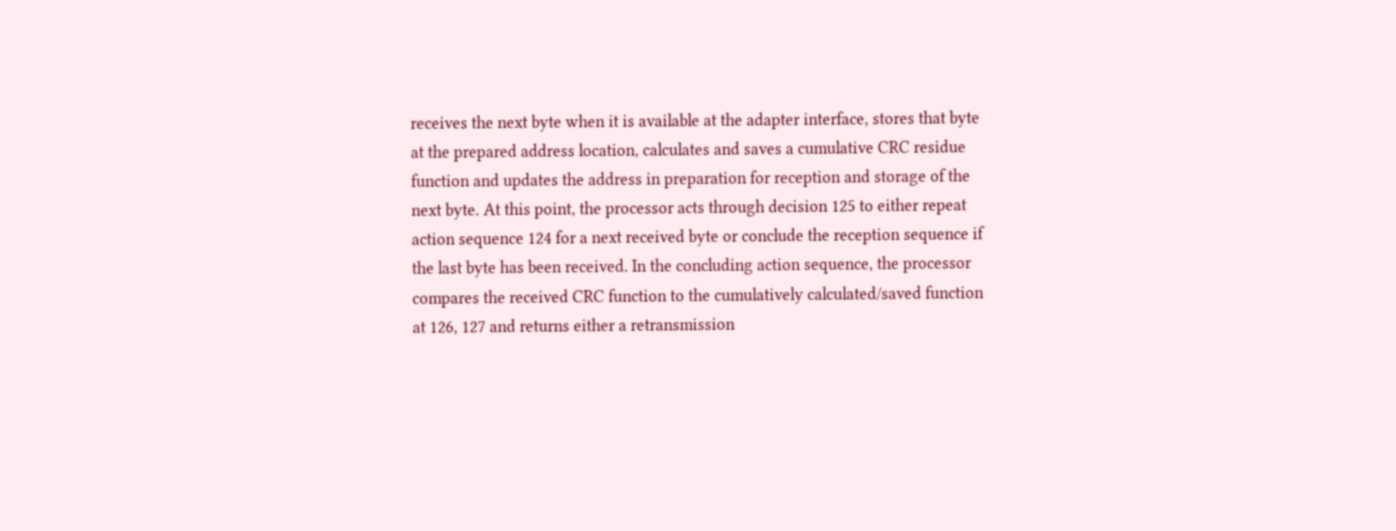receives the next byte when it is available at the adapter interface, stores that byte at the prepared address location, calculates and saves a cumulative CRC residue function and updates the address in preparation for reception and storage of the next byte. At this point, the processor acts through decision 125 to either repeat action sequence 124 for a next received byte or conclude the reception sequence if the last byte has been received. In the concluding action sequence, the processor compares the received CRC function to the cumulatively calculated/saved function at 126, 127 and returns either a retransmission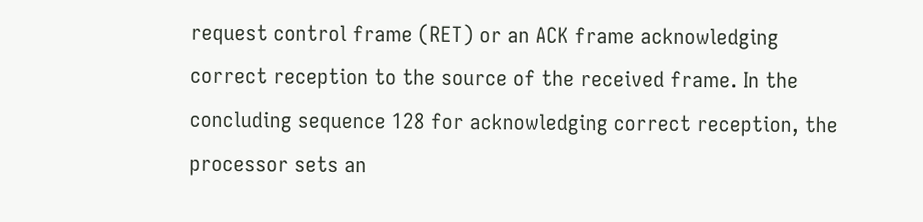request control frame (RET) or an ACK frame acknowledging correct reception to the source of the received frame. In the concluding sequence 128 for acknowledging correct reception, the processor sets an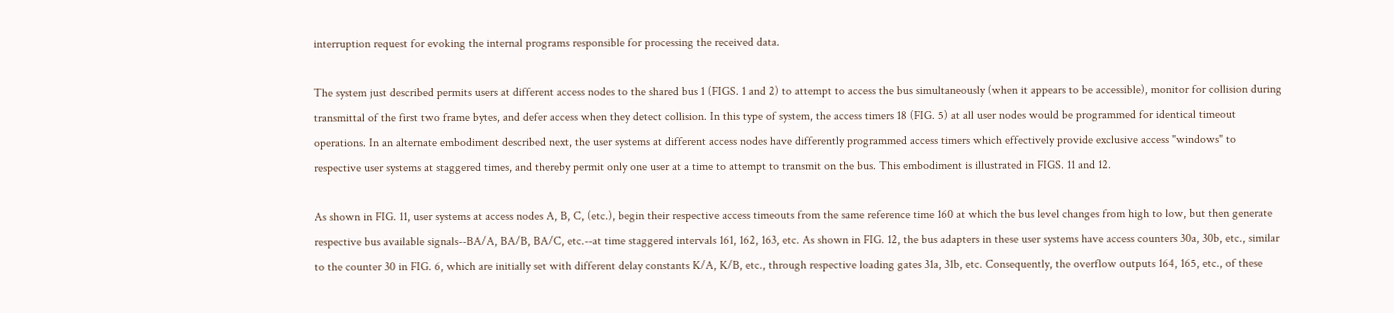interruption request for evoking the internal programs responsible for processing the received data.

The system just described permits users at different access nodes to the shared bus 1 (FIGS. 1 and 2) to attempt to access the bus simultaneously (when it appears to be accessible), monitor for collision during transmittal of the first two frame bytes, and defer access when they detect collision. In this type of system, the access timers 18 (FIG. 5) at all user nodes would be programmed for identical timeout operations. In an alternate embodiment described next, the user systems at different access nodes have differently programmed access timers which effectively provide exclusive access "windows" to respective user systems at staggered times, and thereby permit only one user at a time to attempt to transmit on the bus. This embodiment is illustrated in FIGS. 11 and 12.

As shown in FIG. 11, user systems at access nodes A, B, C, (etc.), begin their respective access timeouts from the same reference time 160 at which the bus level changes from high to low, but then generate respective bus available signals--BA/A, BA/B, BA/C, etc.--at time staggered intervals 161, 162, 163, etc. As shown in FIG. 12, the bus adapters in these user systems have access counters 30a, 30b, etc., similar to the counter 30 in FIG. 6, which are initially set with different delay constants K/A, K/B, etc., through respective loading gates 31a, 31b, etc. Consequently, the overflow outputs 164, 165, etc., of these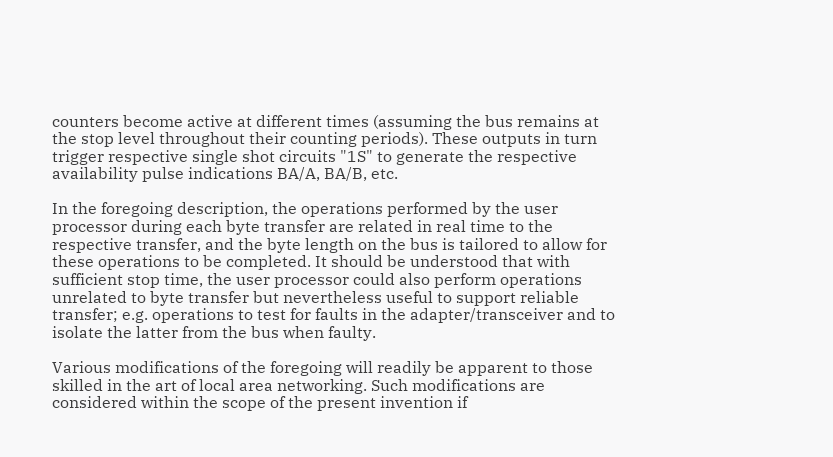counters become active at different times (assuming the bus remains at the stop level throughout their counting periods). These outputs in turn trigger respective single shot circuits "1S" to generate the respective availability pulse indications BA/A, BA/B, etc.

In the foregoing description, the operations performed by the user processor during each byte transfer are related in real time to the respective transfer, and the byte length on the bus is tailored to allow for these operations to be completed. It should be understood that with sufficient stop time, the user processor could also perform operations unrelated to byte transfer but nevertheless useful to support reliable transfer; e.g. operations to test for faults in the adapter/transceiver and to isolate the latter from the bus when faulty.

Various modifications of the foregoing will readily be apparent to those skilled in the art of local area networking. Such modifications are considered within the scope of the present invention if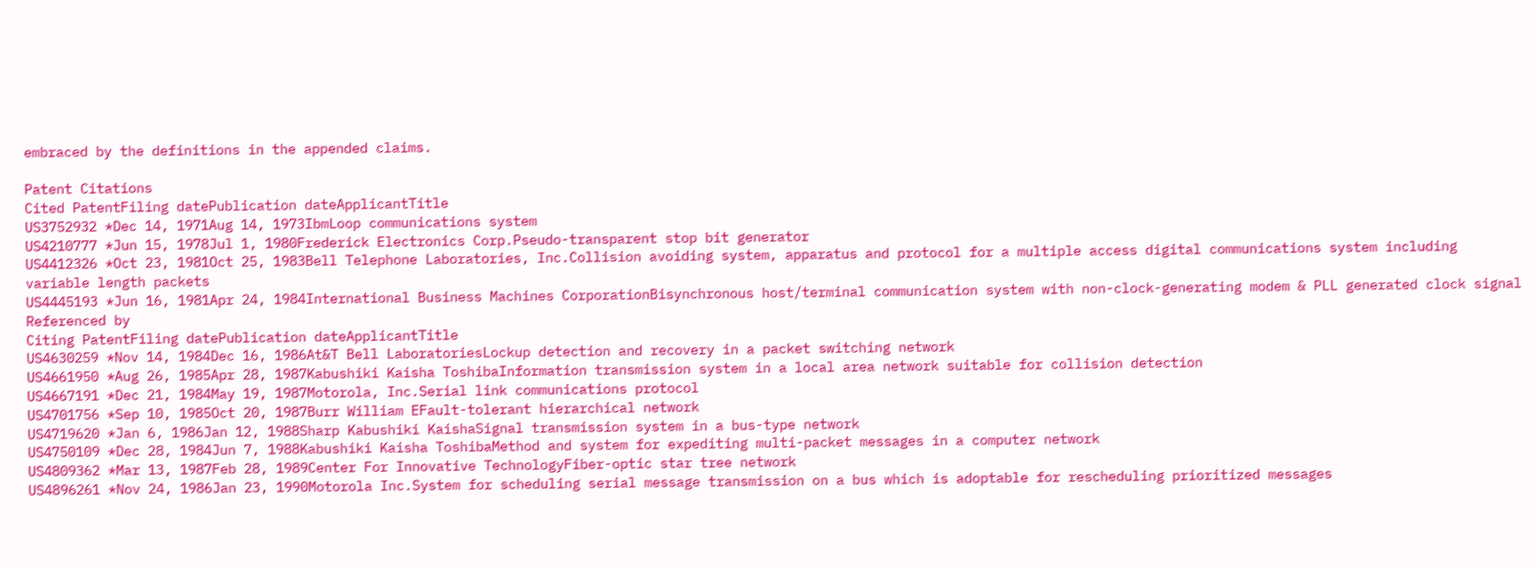embraced by the definitions in the appended claims.

Patent Citations
Cited PatentFiling datePublication dateApplicantTitle
US3752932 *Dec 14, 1971Aug 14, 1973IbmLoop communications system
US4210777 *Jun 15, 1978Jul 1, 1980Frederick Electronics Corp.Pseudo-transparent stop bit generator
US4412326 *Oct 23, 1981Oct 25, 1983Bell Telephone Laboratories, Inc.Collision avoiding system, apparatus and protocol for a multiple access digital communications system including variable length packets
US4445193 *Jun 16, 1981Apr 24, 1984International Business Machines CorporationBisynchronous host/terminal communication system with non-clock-generating modem & PLL generated clock signal
Referenced by
Citing PatentFiling datePublication dateApplicantTitle
US4630259 *Nov 14, 1984Dec 16, 1986At&T Bell LaboratoriesLockup detection and recovery in a packet switching network
US4661950 *Aug 26, 1985Apr 28, 1987Kabushiki Kaisha ToshibaInformation transmission system in a local area network suitable for collision detection
US4667191 *Dec 21, 1984May 19, 1987Motorola, Inc.Serial link communications protocol
US4701756 *Sep 10, 1985Oct 20, 1987Burr William EFault-tolerant hierarchical network
US4719620 *Jan 6, 1986Jan 12, 1988Sharp Kabushiki KaishaSignal transmission system in a bus-type network
US4750109 *Dec 28, 1984Jun 7, 1988Kabushiki Kaisha ToshibaMethod and system for expediting multi-packet messages in a computer network
US4809362 *Mar 13, 1987Feb 28, 1989Center For Innovative TechnologyFiber-optic star tree network
US4896261 *Nov 24, 1986Jan 23, 1990Motorola Inc.System for scheduling serial message transmission on a bus which is adoptable for rescheduling prioritized messages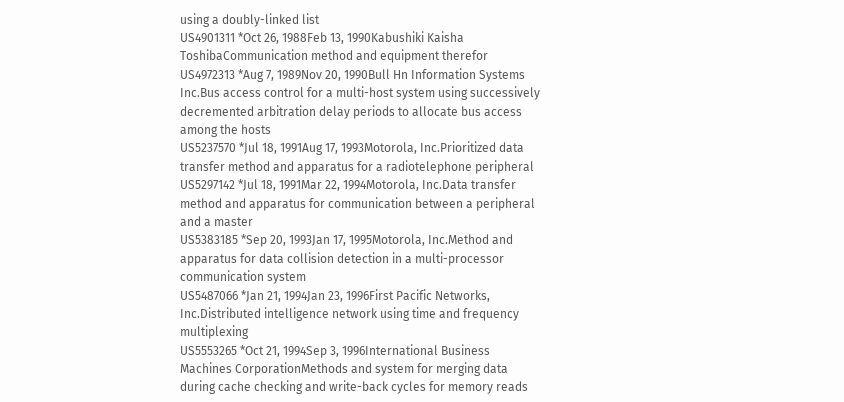using a doubly-linked list
US4901311 *Oct 26, 1988Feb 13, 1990Kabushiki Kaisha ToshibaCommunication method and equipment therefor
US4972313 *Aug 7, 1989Nov 20, 1990Bull Hn Information Systems Inc.Bus access control for a multi-host system using successively decremented arbitration delay periods to allocate bus access among the hosts
US5237570 *Jul 18, 1991Aug 17, 1993Motorola, Inc.Prioritized data transfer method and apparatus for a radiotelephone peripheral
US5297142 *Jul 18, 1991Mar 22, 1994Motorola, Inc.Data transfer method and apparatus for communication between a peripheral and a master
US5383185 *Sep 20, 1993Jan 17, 1995Motorola, Inc.Method and apparatus for data collision detection in a multi-processor communication system
US5487066 *Jan 21, 1994Jan 23, 1996First Pacific Networks, Inc.Distributed intelligence network using time and frequency multiplexing
US5553265 *Oct 21, 1994Sep 3, 1996International Business Machines CorporationMethods and system for merging data during cache checking and write-back cycles for memory reads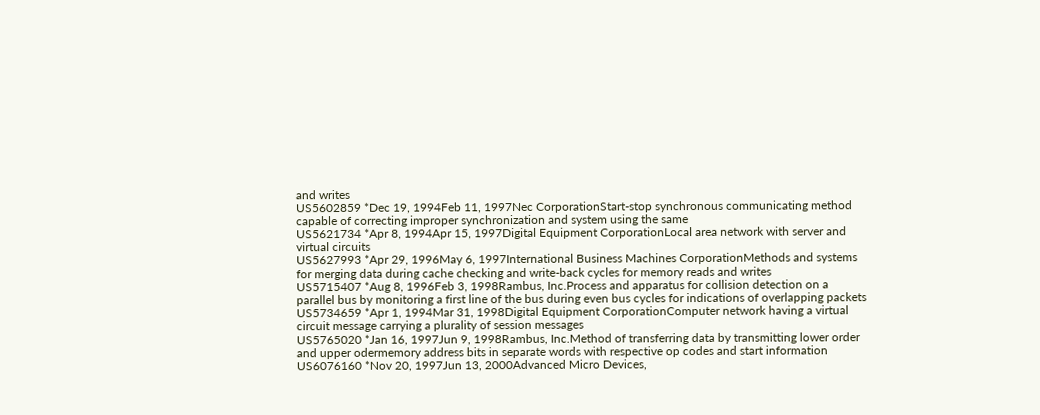and writes
US5602859 *Dec 19, 1994Feb 11, 1997Nec CorporationStart-stop synchronous communicating method capable of correcting improper synchronization and system using the same
US5621734 *Apr 8, 1994Apr 15, 1997Digital Equipment CorporationLocal area network with server and virtual circuits
US5627993 *Apr 29, 1996May 6, 1997International Business Machines CorporationMethods and systems for merging data during cache checking and write-back cycles for memory reads and writes
US5715407 *Aug 8, 1996Feb 3, 1998Rambus, Inc.Process and apparatus for collision detection on a parallel bus by monitoring a first line of the bus during even bus cycles for indications of overlapping packets
US5734659 *Apr 1, 1994Mar 31, 1998Digital Equipment CorporationComputer network having a virtual circuit message carrying a plurality of session messages
US5765020 *Jan 16, 1997Jun 9, 1998Rambus, Inc.Method of transferring data by transmitting lower order and upper odermemory address bits in separate words with respective op codes and start information
US6076160 *Nov 20, 1997Jun 13, 2000Advanced Micro Devices,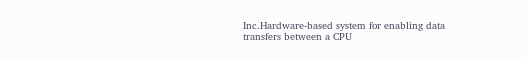Inc.Hardware-based system for enabling data transfers between a CPU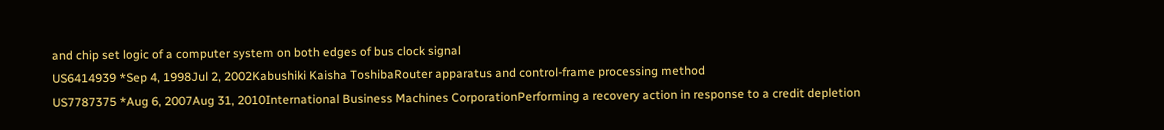and chip set logic of a computer system on both edges of bus clock signal
US6414939 *Sep 4, 1998Jul 2, 2002Kabushiki Kaisha ToshibaRouter apparatus and control-frame processing method
US7787375 *Aug 6, 2007Aug 31, 2010International Business Machines CorporationPerforming a recovery action in response to a credit depletion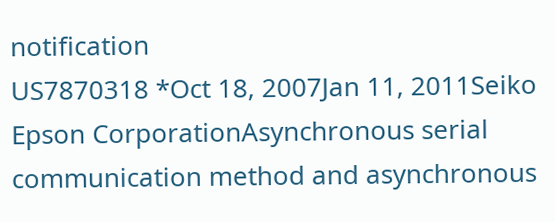notification
US7870318 *Oct 18, 2007Jan 11, 2011Seiko Epson CorporationAsynchronous serial communication method and asynchronous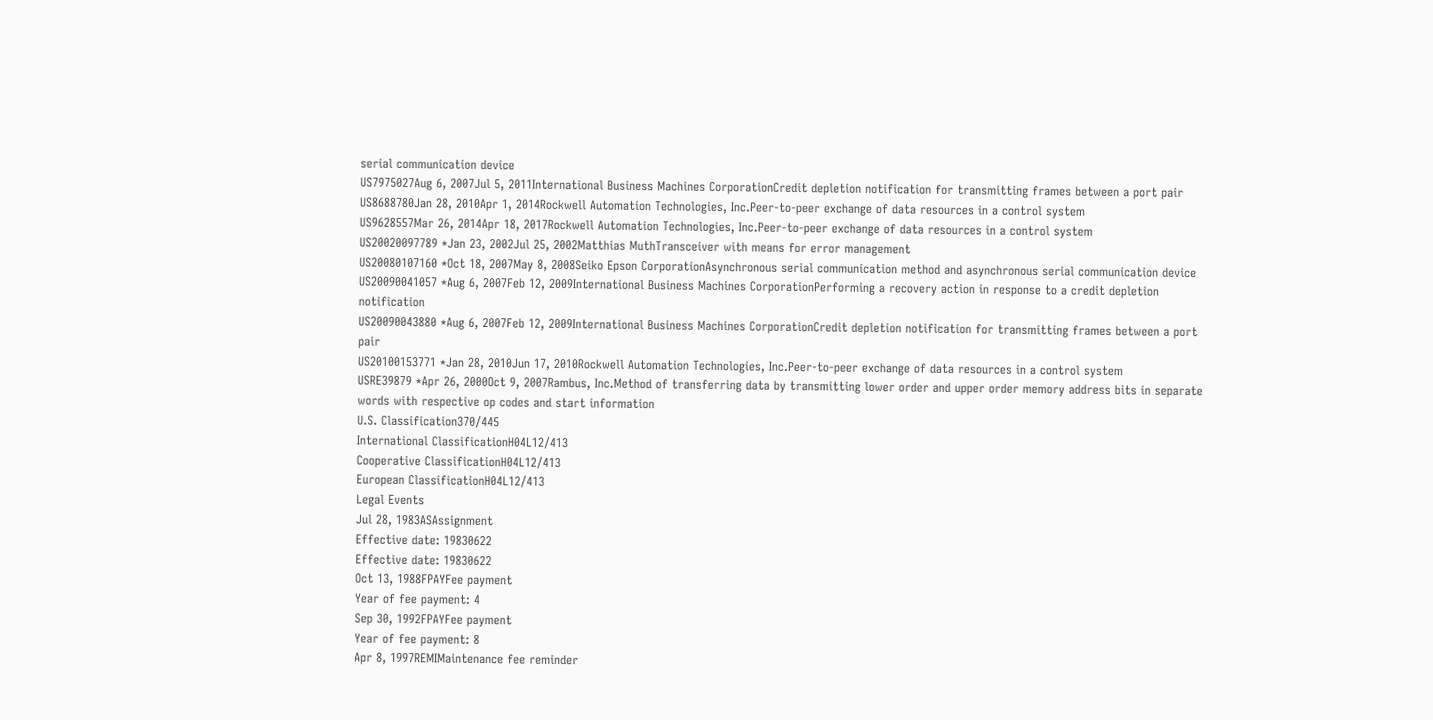serial communication device
US7975027Aug 6, 2007Jul 5, 2011International Business Machines CorporationCredit depletion notification for transmitting frames between a port pair
US8688780Jan 28, 2010Apr 1, 2014Rockwell Automation Technologies, Inc.Peer-to-peer exchange of data resources in a control system
US9628557Mar 26, 2014Apr 18, 2017Rockwell Automation Technologies, Inc.Peer-to-peer exchange of data resources in a control system
US20020097789 *Jan 23, 2002Jul 25, 2002Matthias MuthTransceiver with means for error management
US20080107160 *Oct 18, 2007May 8, 2008Seiko Epson CorporationAsynchronous serial communication method and asynchronous serial communication device
US20090041057 *Aug 6, 2007Feb 12, 2009International Business Machines CorporationPerforming a recovery action in response to a credit depletion notification
US20090043880 *Aug 6, 2007Feb 12, 2009International Business Machines CorporationCredit depletion notification for transmitting frames between a port pair
US20100153771 *Jan 28, 2010Jun 17, 2010Rockwell Automation Technologies, Inc.Peer-to-peer exchange of data resources in a control system
USRE39879 *Apr 26, 2000Oct 9, 2007Rambus, Inc.Method of transferring data by transmitting lower order and upper order memory address bits in separate words with respective op codes and start information
U.S. Classification370/445
International ClassificationH04L12/413
Cooperative ClassificationH04L12/413
European ClassificationH04L12/413
Legal Events
Jul 28, 1983ASAssignment
Effective date: 19830622
Effective date: 19830622
Oct 13, 1988FPAYFee payment
Year of fee payment: 4
Sep 30, 1992FPAYFee payment
Year of fee payment: 8
Apr 8, 1997REMIMaintenance fee reminder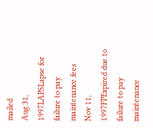mailed
Aug 31, 1997LAPSLapse for failure to pay maintenance fees
Nov 11, 1997FPExpired due to failure to pay maintenance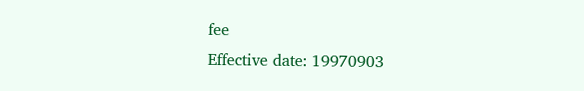fee
Effective date: 19970903